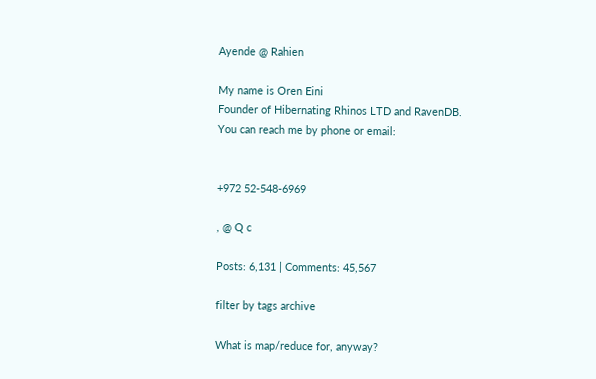Ayende @ Rahien

My name is Oren Eini
Founder of Hibernating Rhinos LTD and RavenDB.
You can reach me by phone or email:


+972 52-548-6969

, @ Q c

Posts: 6,131 | Comments: 45,567

filter by tags archive

What is map/reduce for, anyway?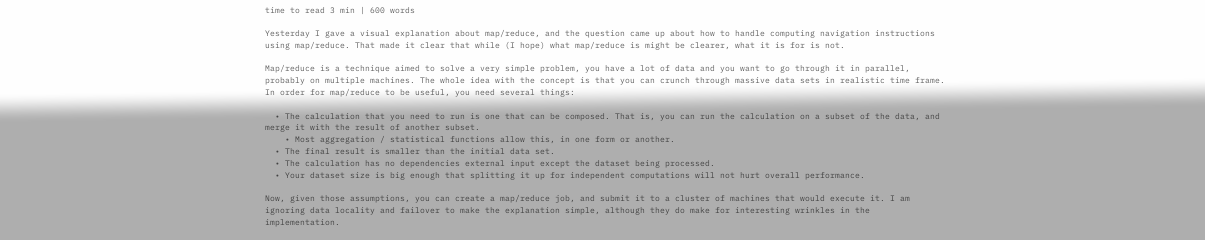time to read 3 min | 600 words

Yesterday I gave a visual explanation about map/reduce, and the question came up about how to handle computing navigation instructions using map/reduce. That made it clear that while (I hope) what map/reduce is might be clearer, what it is for is not.

Map/reduce is a technique aimed to solve a very simple problem, you have a lot of data and you want to go through it in parallel, probably on multiple machines. The whole idea with the concept is that you can crunch through massive data sets in realistic time frame. In order for map/reduce to be useful, you need several things:

  • The calculation that you need to run is one that can be composed. That is, you can run the calculation on a subset of the data, and merge it with the result of another subset.
    • Most aggregation / statistical functions allow this, in one form or another.
  • The final result is smaller than the initial data set.
  • The calculation has no dependencies external input except the dataset being processed.
  • Your dataset size is big enough that splitting it up for independent computations will not hurt overall performance.

Now, given those assumptions, you can create a map/reduce job, and submit it to a cluster of machines that would execute it. I am ignoring data locality and failover to make the explanation simple, although they do make for interesting wrinkles in the implementation.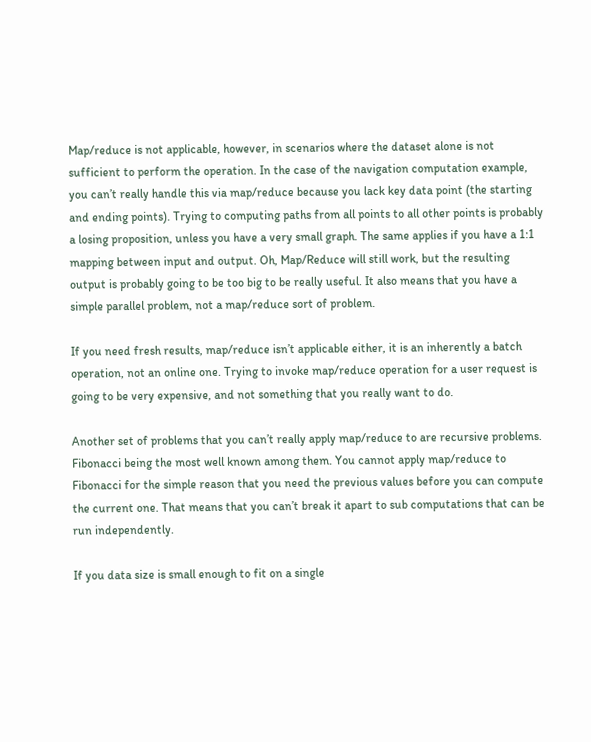Map/reduce is not applicable, however, in scenarios where the dataset alone is not sufficient to perform the operation. In the case of the navigation computation example, you can’t really handle this via map/reduce because you lack key data point (the starting and ending points). Trying to computing paths from all points to all other points is probably a losing proposition, unless you have a very small graph. The same applies if you have a 1:1 mapping between input and output. Oh, Map/Reduce will still work, but the resulting output is probably going to be too big to be really useful. It also means that you have a simple parallel problem, not a map/reduce sort of problem.

If you need fresh results, map/reduce isn’t applicable either, it is an inherently a batch operation, not an online one. Trying to invoke map/reduce operation for a user request is going to be very expensive, and not something that you really want to do.

Another set of problems that you can’t really apply map/reduce to are recursive problems. Fibonacci being the most well known among them. You cannot apply map/reduce to Fibonacci for the simple reason that you need the previous values before you can compute the current one. That means that you can’t break it apart to sub computations that can be run independently.

If you data size is small enough to fit on a single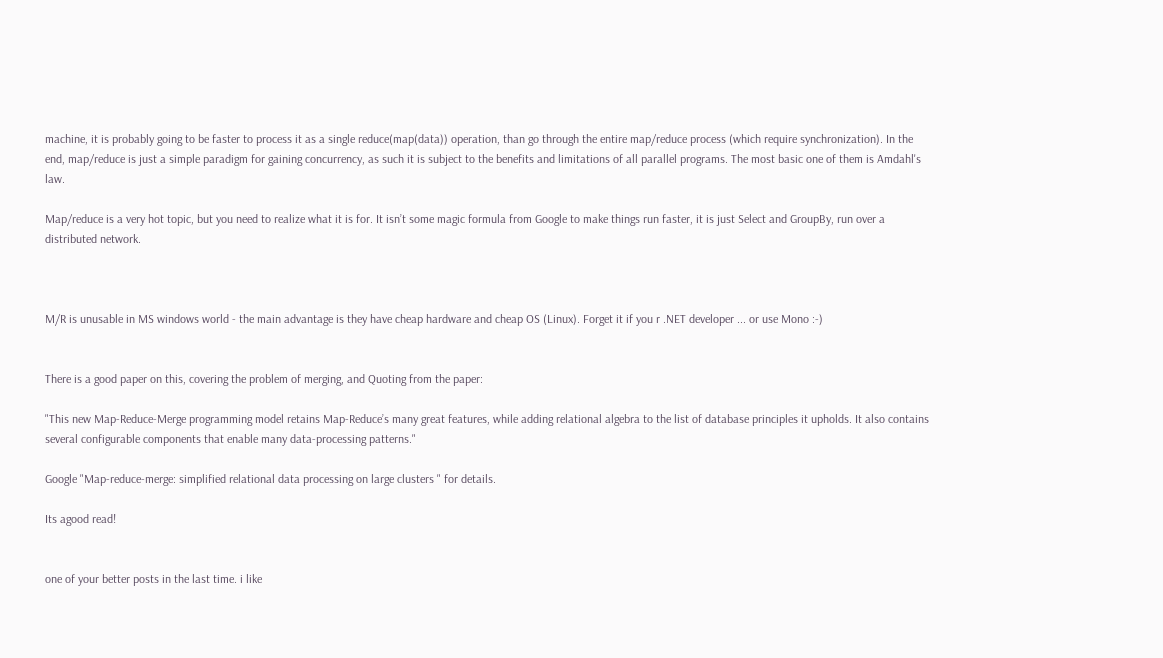machine, it is probably going to be faster to process it as a single reduce(map(data)) operation, than go through the entire map/reduce process (which require synchronization). In the end, map/reduce is just a simple paradigm for gaining concurrency, as such it is subject to the benefits and limitations of all parallel programs. The most basic one of them is Amdahl's law.

Map/reduce is a very hot topic, but you need to realize what it is for. It isn’t some magic formula from Google to make things run faster, it is just Select and GroupBy, run over a distributed network.



M/R is unusable in MS windows world - the main advantage is they have cheap hardware and cheap OS (Linux). Forget it if you r .NET developer ... or use Mono :-)


There is a good paper on this, covering the problem of merging, and Quoting from the paper:

"This new Map-Reduce-Merge programming model retains Map-Reduce’s many great features, while adding relational algebra to the list of database principles it upholds. It also contains several configurable components that enable many data-processing patterns."

Google "Map-reduce-merge: simplified relational data processing on large clusters " for details.

Its agood read!


one of your better posts in the last time. i like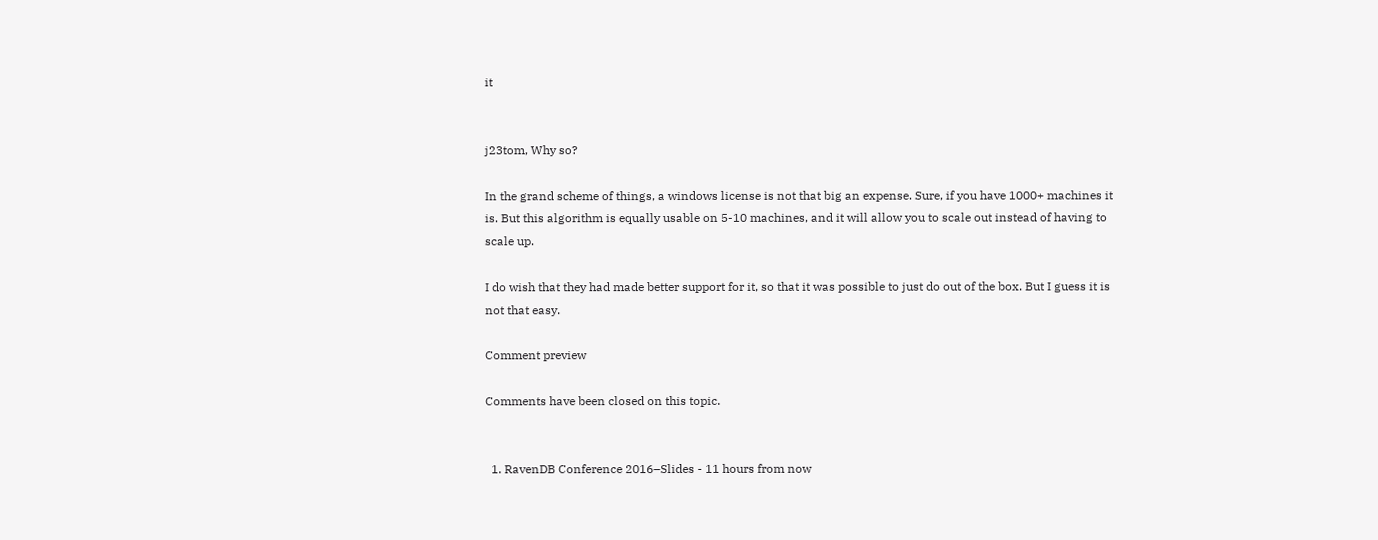it


j23tom, Why so?

In the grand scheme of things, a windows license is not that big an expense. Sure, if you have 1000+ machines it is. But this algorithm is equally usable on 5-10 machines, and it will allow you to scale out instead of having to scale up.

I do wish that they had made better support for it, so that it was possible to just do out of the box. But I guess it is not that easy.

Comment preview

Comments have been closed on this topic.


  1. RavenDB Conference 2016–Slides - 11 hours from now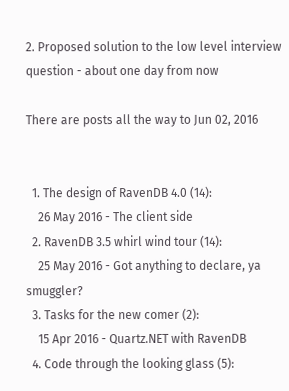2. Proposed solution to the low level interview question - about one day from now

There are posts all the way to Jun 02, 2016


  1. The design of RavenDB 4.0 (14):
    26 May 2016 - The client side
  2. RavenDB 3.5 whirl wind tour (14):
    25 May 2016 - Got anything to declare, ya smuggler?
  3. Tasks for the new comer (2):
    15 Apr 2016 - Quartz.NET with RavenDB
  4. Code through the looking glass (5):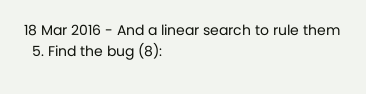18 Mar 2016 - And a linear search to rule them
  5. Find the bug (8):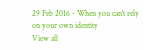29 Feb 2016 - When you can't rely on your own identity
View all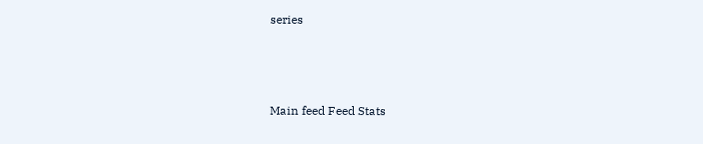series



Main feed Feed Stats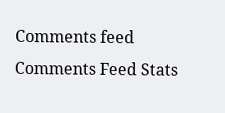Comments feed   Comments Feed Stats